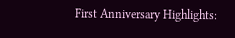First Anniversary Highlights: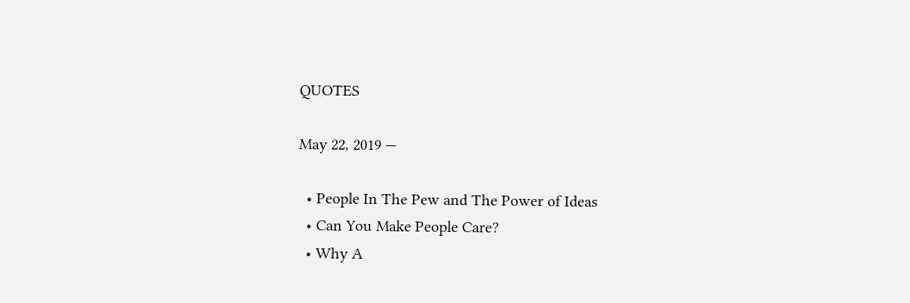QUOTES

May 22, 2019 —

  • People In The Pew and The Power of Ideas
  • Can You Make People Care?
  • Why A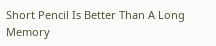Short Pencil Is Better Than A Long Memory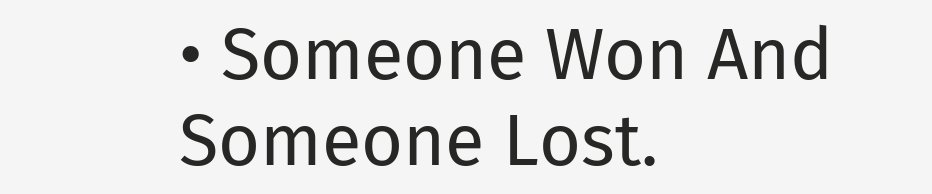• Someone Won And Someone Lost.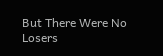But There Were No Losers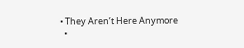• They Aren’t Here Anymore
  •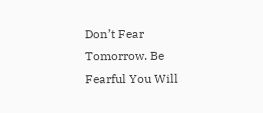Don’t Fear Tomorrow. Be Fearful You Will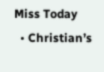Miss Today
  • Christian’s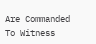Are Commanded To Witness